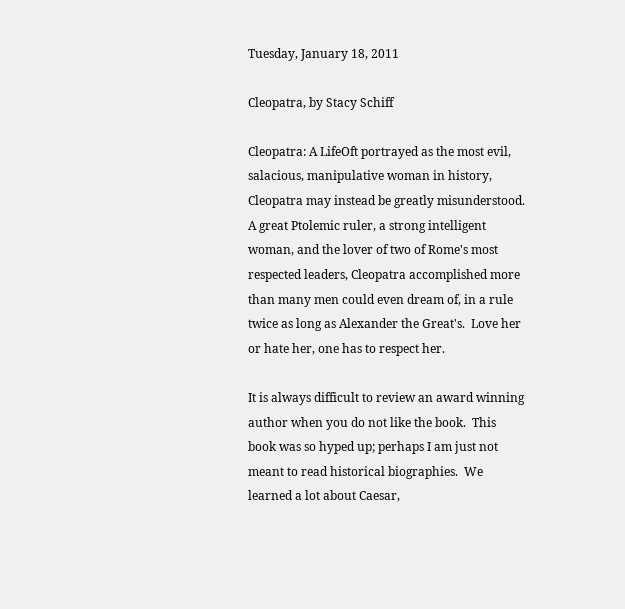Tuesday, January 18, 2011

Cleopatra, by Stacy Schiff

Cleopatra: A LifeOft portrayed as the most evil, salacious, manipulative woman in history, Cleopatra may instead be greatly misunderstood.  A great Ptolemic ruler, a strong intelligent woman, and the lover of two of Rome's most respected leaders, Cleopatra accomplished more than many men could even dream of, in a rule twice as long as Alexander the Great's.  Love her or hate her, one has to respect her.

It is always difficult to review an award winning author when you do not like the book.  This book was so hyped up; perhaps I am just not meant to read historical biographies.  We learned a lot about Caesar,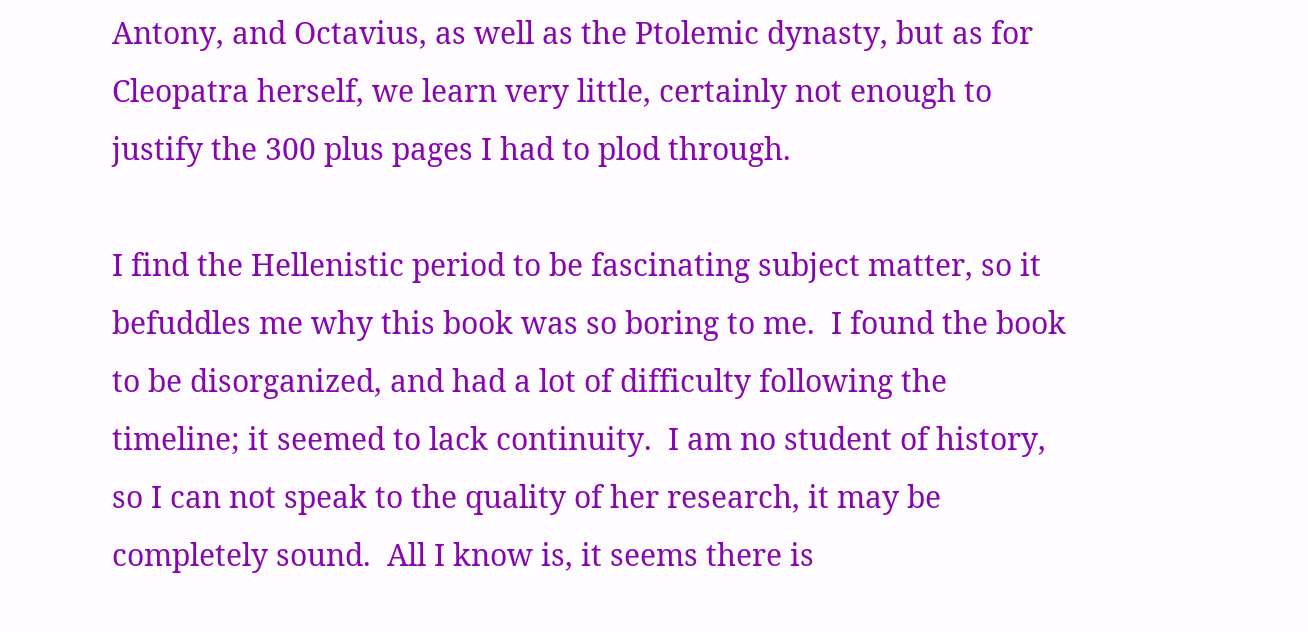Antony, and Octavius, as well as the Ptolemic dynasty, but as for Cleopatra herself, we learn very little, certainly not enough to justify the 300 plus pages I had to plod through.

I find the Hellenistic period to be fascinating subject matter, so it befuddles me why this book was so boring to me.  I found the book to be disorganized, and had a lot of difficulty following the timeline; it seemed to lack continuity.  I am no student of history, so I can not speak to the quality of her research, it may be completely sound.  All I know is, it seems there is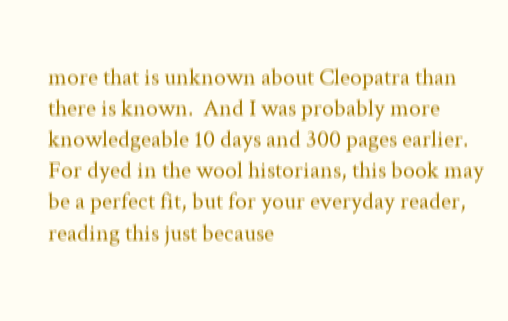more that is unknown about Cleopatra than there is known.  And I was probably more knowledgeable 10 days and 300 pages earlier.  For dyed in the wool historians, this book may be a perfect fit, but for your everyday reader, reading this just because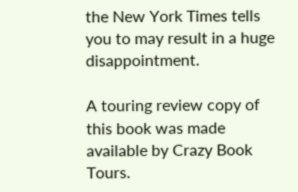the New York Times tells you to may result in a huge disappointment.

A touring review copy of this book was made available by Crazy Book Tours.